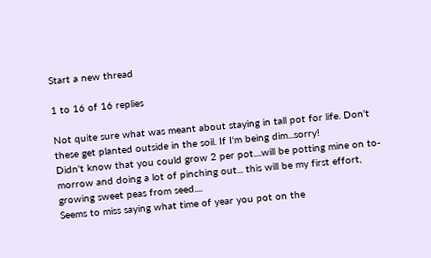Start a new thread

1 to 16 of 16 replies

Not quite sure what was meant about staying in tall pot for life. Don't these get planted outside in the soil. If I'm being dim...sorry!
Didn't know that you could grow 2 per pot....will be potting mine on to-morrow and doing a lot of pinching out... this will be my first effort, growing sweet peas from seed....
Seems to miss saying what time of year you pot on the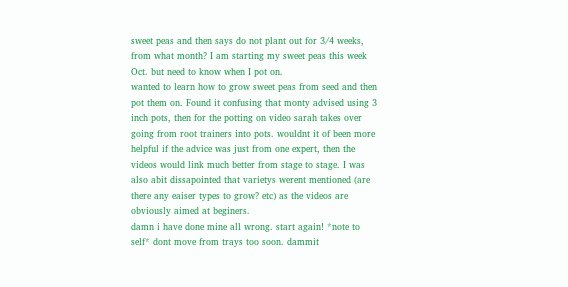sweet peas and then says do not plant out for 3/4 weeks, from what month? I am starting my sweet peas this week Oct. but need to know when I pot on.
wanted to learn how to grow sweet peas from seed and then pot them on. Found it confusing that monty advised using 3 inch pots, then for the potting on video sarah takes over going from root trainers into pots. wouldnt it of been more helpful if the advice was just from one expert, then the videos would link much better from stage to stage. I was also abit dissapointed that varietys werent mentioned (are there any eaiser types to grow? etc) as the videos are obviously aimed at beginers.
damn i have done mine all wrong. start again! *note to self* dont move from trays too soon. dammit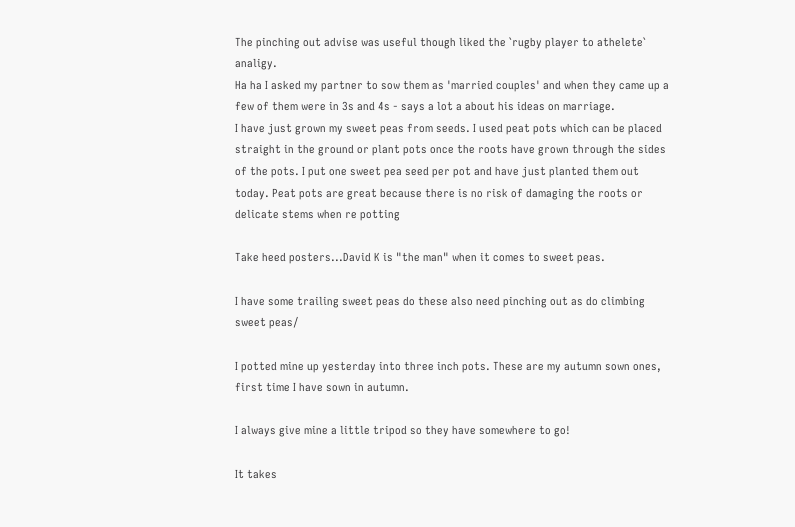The pinching out advise was useful though liked the `rugby player to athelete` analigy.
Ha ha I asked my partner to sow them as 'married couples' and when they came up a few of them were in 3s and 4s - says a lot a about his ideas on marriage.
I have just grown my sweet peas from seeds. I used peat pots which can be placed straight in the ground or plant pots once the roots have grown through the sides of the pots. I put one sweet pea seed per pot and have just planted them out today. Peat pots are great because there is no risk of damaging the roots or delicate stems when re potting

Take heed posters...David K is "the man" when it comes to sweet peas.

I have some trailing sweet peas do these also need pinching out as do climbing sweet peas/

I potted mine up yesterday into three inch pots. These are my autumn sown ones, first time I have sown in autumn.

I always give mine a little tripod so they have somewhere to go!

It takes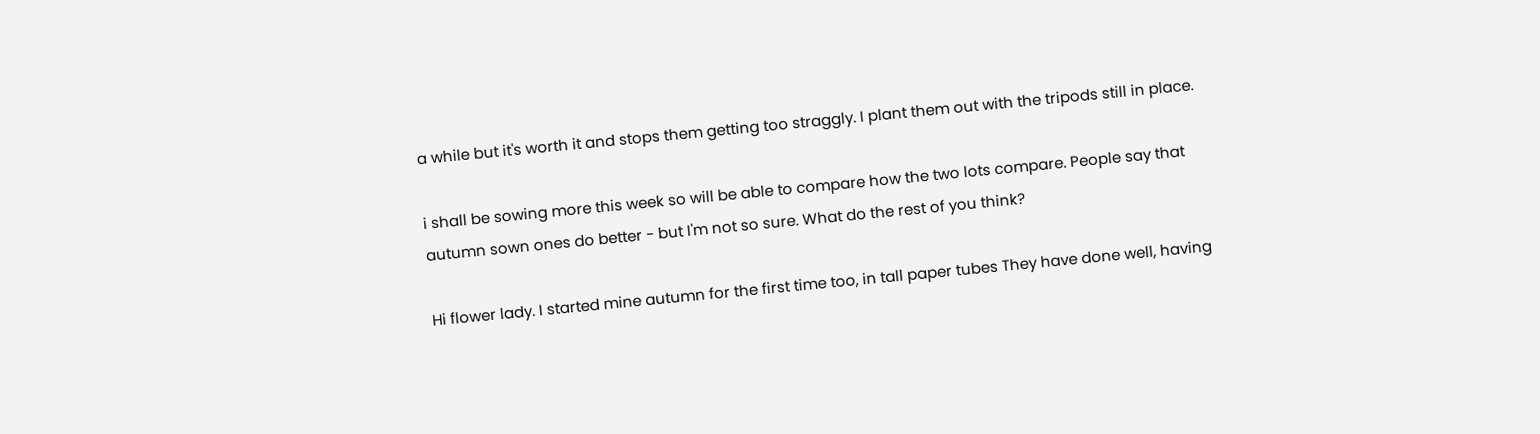a while but it's worth it and stops them getting too straggly. I plant them out with the tripods still in place.

i shall be sowing more this week so will be able to compare how the two lots compare. People say that autumn sown ones do better - but I'm not so sure. What do the rest of you think?

Hi flower lady. I started mine autumn for the first time too, in tall paper tubes They have done well, having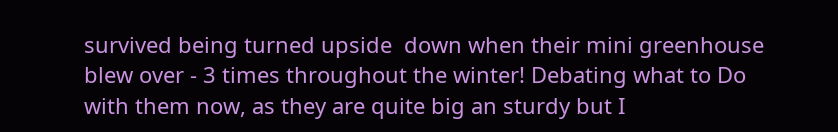survived being turned upside  down when their mini greenhouse blew over - 3 times throughout the winter! Debating what to Do with them now, as they are quite big an sturdy but I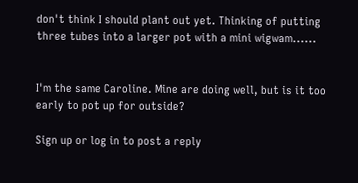don't think I should plant out yet. Thinking of putting three tubes into a larger pot with a mini wigwam......


I'm the same Caroline. Mine are doing well, but is it too early to pot up for outside?

Sign up or log in to post a reply